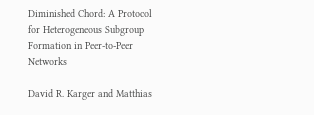Diminished Chord: A Protocol for Heterogeneous Subgroup Formation in Peer-to-Peer Networks

David R. Karger and Matthias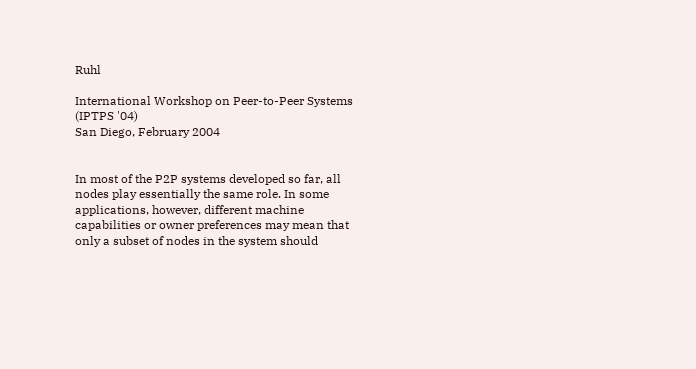Ruhl

International Workshop on Peer-to-Peer Systems (IPTPS '04)
San Diego, February 2004


In most of the P2P systems developed so far, all nodes play essentially the same role. In some applications, however, different machine capabilities or owner preferences may mean that only a subset of nodes in the system should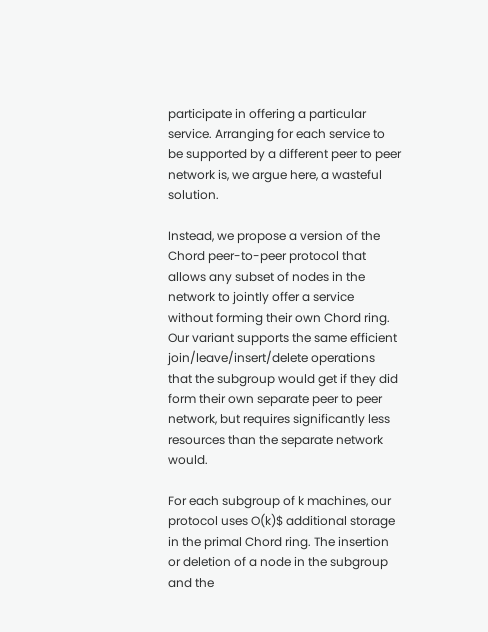participate in offering a particular service. Arranging for each service to be supported by a different peer to peer network is, we argue here, a wasteful solution.

Instead, we propose a version of the Chord peer-to-peer protocol that allows any subset of nodes in the network to jointly offer a service without forming their own Chord ring. Our variant supports the same efficient join/leave/insert/delete operations that the subgroup would get if they did form their own separate peer to peer network, but requires significantly less resources than the separate network would.

For each subgroup of k machines, our protocol uses O(k)$ additional storage in the primal Chord ring. The insertion or deletion of a node in the subgroup and the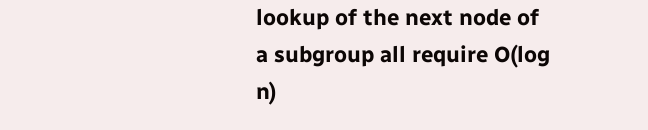lookup of the next node of a subgroup all require O(log n)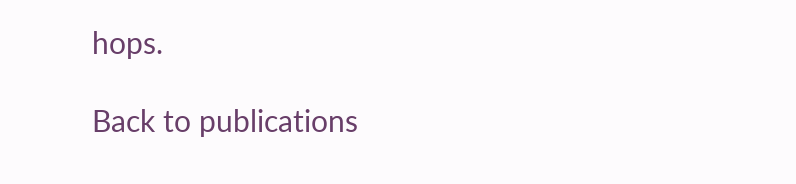hops.

Back to publications